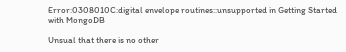Error:0308010C:digital envelope routines::unsupported in Getting Started with MongoDB

Unsual that there is no other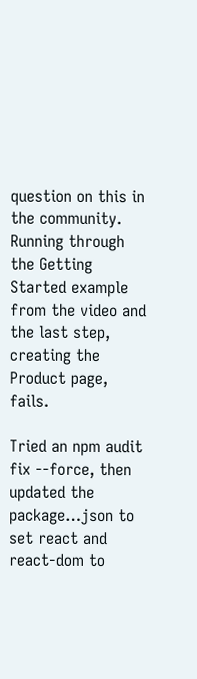question on this in the community. Running through the Getting Started example from the video and the last step, creating the Product page, fails.

Tried an npm audit fix --force, then updated the package…json to set react and react-dom to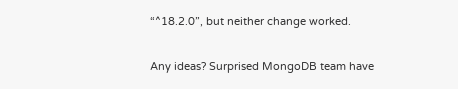“^18.2.0”, but neither change worked.

Any ideas? Surprised MongoDB team have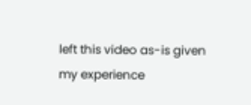left this video as-is given my experience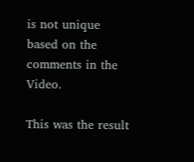is not unique based on the comments in the Video.

This was the result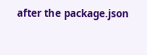after the package.json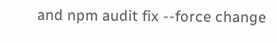and npm audit fix --force change